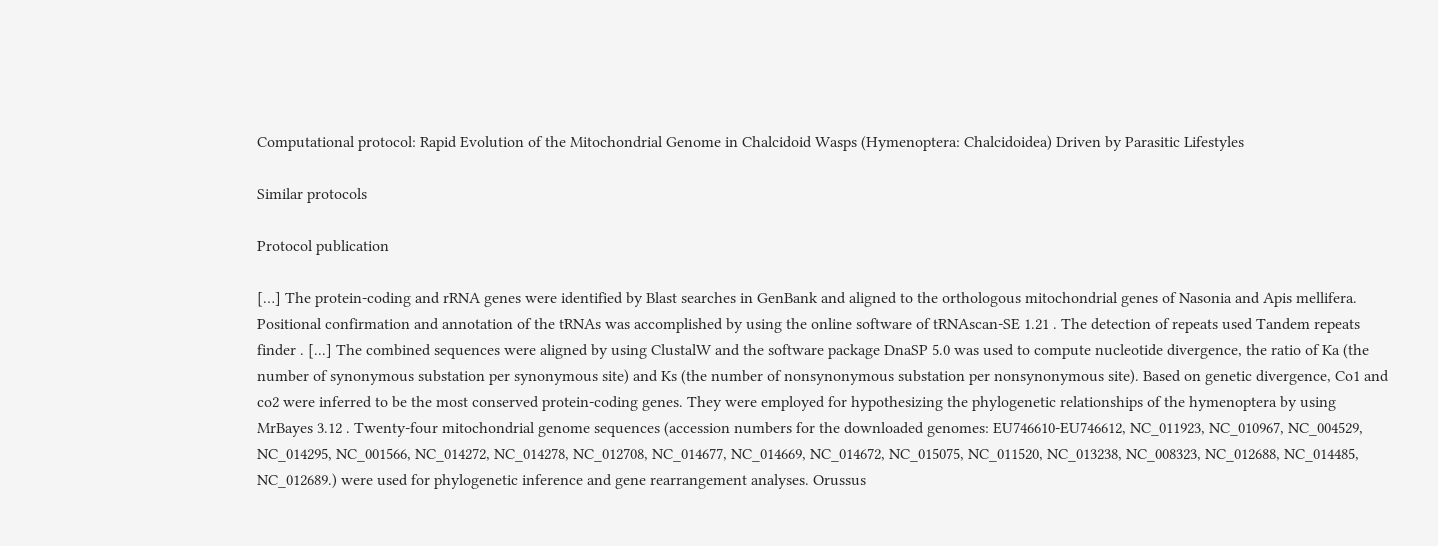Computational protocol: Rapid Evolution of the Mitochondrial Genome in Chalcidoid Wasps (Hymenoptera: Chalcidoidea) Driven by Parasitic Lifestyles

Similar protocols

Protocol publication

[…] The protein-coding and rRNA genes were identified by Blast searches in GenBank and aligned to the orthologous mitochondrial genes of Nasonia and Apis mellifera. Positional confirmation and annotation of the tRNAs was accomplished by using the online software of tRNAscan-SE 1.21 . The detection of repeats used Tandem repeats finder . [...] The combined sequences were aligned by using ClustalW and the software package DnaSP 5.0 was used to compute nucleotide divergence, the ratio of Ka (the number of synonymous substation per synonymous site) and Ks (the number of nonsynonymous substation per nonsynonymous site). Based on genetic divergence, Co1 and co2 were inferred to be the most conserved protein-coding genes. They were employed for hypothesizing the phylogenetic relationships of the hymenoptera by using MrBayes 3.12 . Twenty-four mitochondrial genome sequences (accession numbers for the downloaded genomes: EU746610-EU746612, NC_011923, NC_010967, NC_004529, NC_014295, NC_001566, NC_014272, NC_014278, NC_012708, NC_014677, NC_014669, NC_014672, NC_015075, NC_011520, NC_013238, NC_008323, NC_012688, NC_014485, NC_012689.) were used for phylogenetic inference and gene rearrangement analyses. Orussus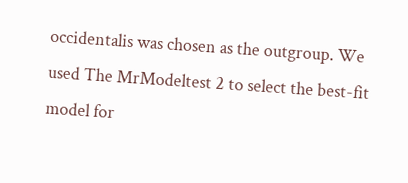occidentalis was chosen as the outgroup. We used The MrModeltest 2 to select the best-fit model for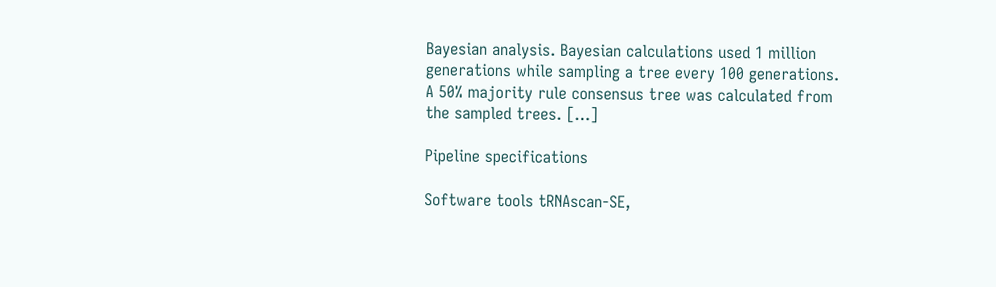Bayesian analysis. Bayesian calculations used 1 million generations while sampling a tree every 100 generations. A 50% majority rule consensus tree was calculated from the sampled trees. […]

Pipeline specifications

Software tools tRNAscan-SE,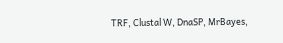TRF, Clustal W, DnaSP, MrBayes,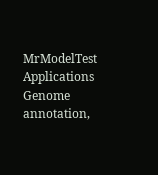MrModelTest
Applications Genome annotation,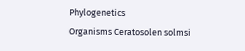Phylogenetics
Organisms Ceratosolen solmsi